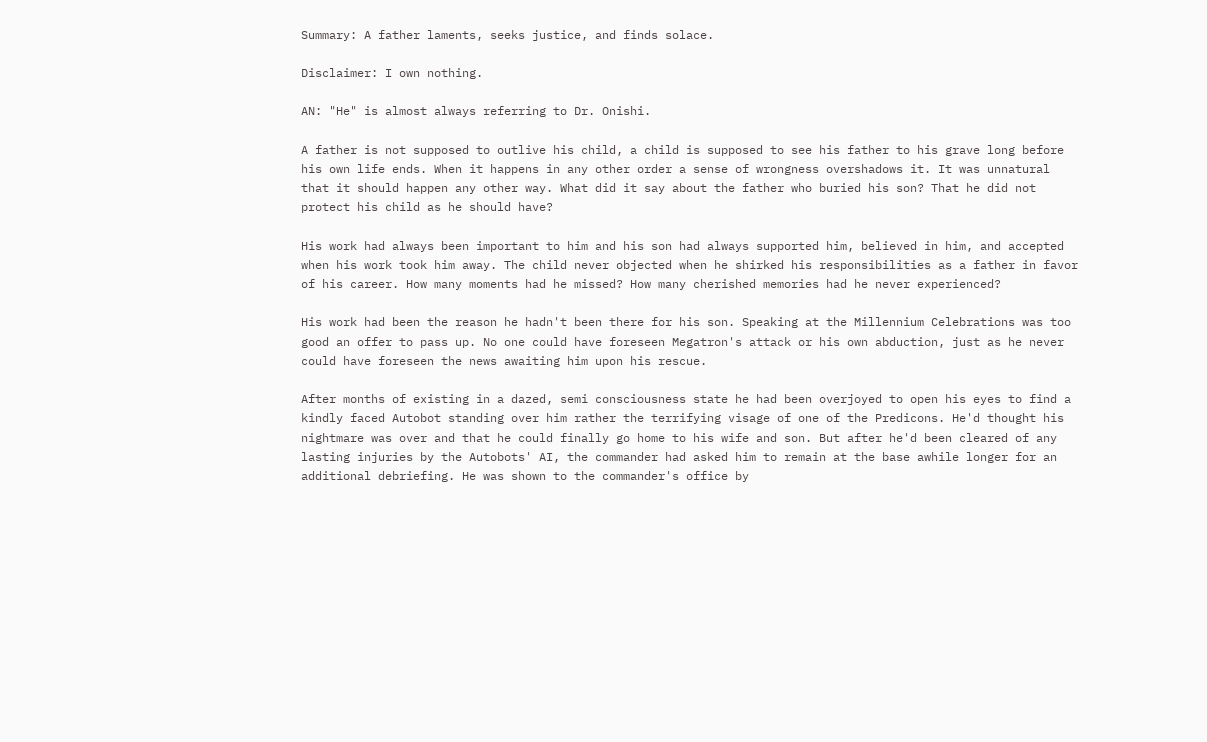Summary: A father laments, seeks justice, and finds solace.

Disclaimer: I own nothing.

AN: "He" is almost always referring to Dr. Onishi.

A father is not supposed to outlive his child, a child is supposed to see his father to his grave long before his own life ends. When it happens in any other order a sense of wrongness overshadows it. It was unnatural that it should happen any other way. What did it say about the father who buried his son? That he did not protect his child as he should have?

His work had always been important to him and his son had always supported him, believed in him, and accepted when his work took him away. The child never objected when he shirked his responsibilities as a father in favor of his career. How many moments had he missed? How many cherished memories had he never experienced?

His work had been the reason he hadn't been there for his son. Speaking at the Millennium Celebrations was too good an offer to pass up. No one could have foreseen Megatron's attack or his own abduction, just as he never could have foreseen the news awaiting him upon his rescue.

After months of existing in a dazed, semi consciousness state he had been overjoyed to open his eyes to find a kindly faced Autobot standing over him rather the terrifying visage of one of the Predicons. He'd thought his nightmare was over and that he could finally go home to his wife and son. But after he'd been cleared of any lasting injuries by the Autobots' AI, the commander had asked him to remain at the base awhile longer for an additional debriefing. He was shown to the commander's office by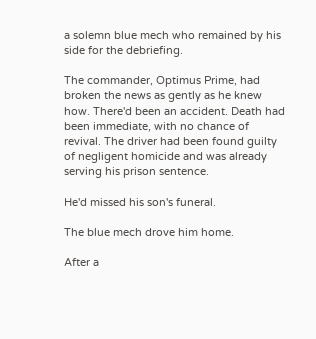a solemn blue mech who remained by his side for the debriefing.

The commander, Optimus Prime, had broken the news as gently as he knew how. There'd been an accident. Death had been immediate, with no chance of revival. The driver had been found guilty of negligent homicide and was already serving his prison sentence.

He'd missed his son's funeral.

The blue mech drove him home.

After a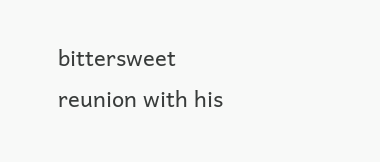bittersweet reunion with his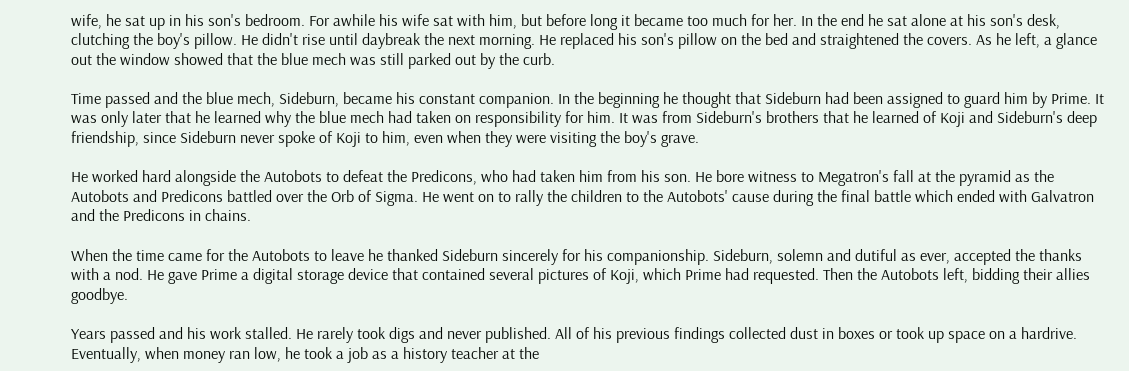wife, he sat up in his son's bedroom. For awhile his wife sat with him, but before long it became too much for her. In the end he sat alone at his son's desk, clutching the boy's pillow. He didn't rise until daybreak the next morning. He replaced his son's pillow on the bed and straightened the covers. As he left, a glance out the window showed that the blue mech was still parked out by the curb.

Time passed and the blue mech, Sideburn, became his constant companion. In the beginning he thought that Sideburn had been assigned to guard him by Prime. It was only later that he learned why the blue mech had taken on responsibility for him. It was from Sideburn's brothers that he learned of Koji and Sideburn's deep friendship, since Sideburn never spoke of Koji to him, even when they were visiting the boy's grave.

He worked hard alongside the Autobots to defeat the Predicons, who had taken him from his son. He bore witness to Megatron's fall at the pyramid as the Autobots and Predicons battled over the Orb of Sigma. He went on to rally the children to the Autobots' cause during the final battle which ended with Galvatron and the Predicons in chains.

When the time came for the Autobots to leave he thanked Sideburn sincerely for his companionship. Sideburn, solemn and dutiful as ever, accepted the thanks with a nod. He gave Prime a digital storage device that contained several pictures of Koji, which Prime had requested. Then the Autobots left, bidding their allies goodbye.

Years passed and his work stalled. He rarely took digs and never published. All of his previous findings collected dust in boxes or took up space on a hardrive. Eventually, when money ran low, he took a job as a history teacher at the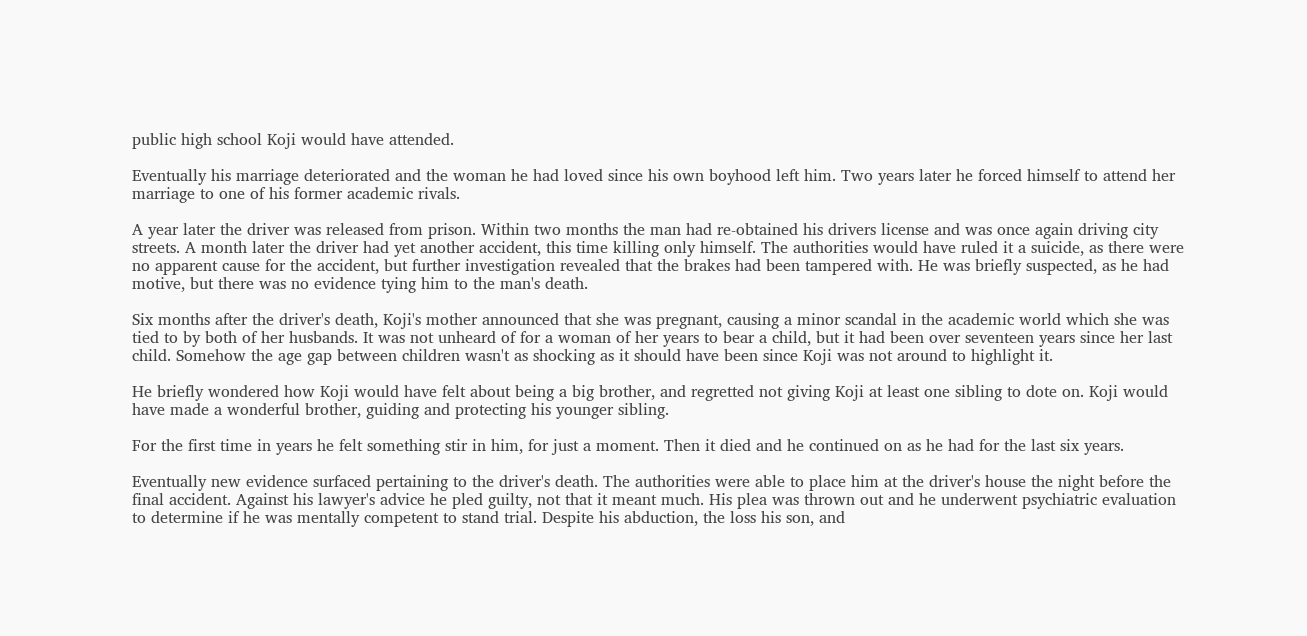public high school Koji would have attended.

Eventually his marriage deteriorated and the woman he had loved since his own boyhood left him. Two years later he forced himself to attend her marriage to one of his former academic rivals.

A year later the driver was released from prison. Within two months the man had re-obtained his drivers license and was once again driving city streets. A month later the driver had yet another accident, this time killing only himself. The authorities would have ruled it a suicide, as there were no apparent cause for the accident, but further investigation revealed that the brakes had been tampered with. He was briefly suspected, as he had motive, but there was no evidence tying him to the man's death.

Six months after the driver's death, Koji's mother announced that she was pregnant, causing a minor scandal in the academic world which she was tied to by both of her husbands. It was not unheard of for a woman of her years to bear a child, but it had been over seventeen years since her last child. Somehow the age gap between children wasn't as shocking as it should have been since Koji was not around to highlight it.

He briefly wondered how Koji would have felt about being a big brother, and regretted not giving Koji at least one sibling to dote on. Koji would have made a wonderful brother, guiding and protecting his younger sibling.

For the first time in years he felt something stir in him, for just a moment. Then it died and he continued on as he had for the last six years.

Eventually new evidence surfaced pertaining to the driver's death. The authorities were able to place him at the driver's house the night before the final accident. Against his lawyer's advice he pled guilty, not that it meant much. His plea was thrown out and he underwent psychiatric evaluation to determine if he was mentally competent to stand trial. Despite his abduction, the loss his son, and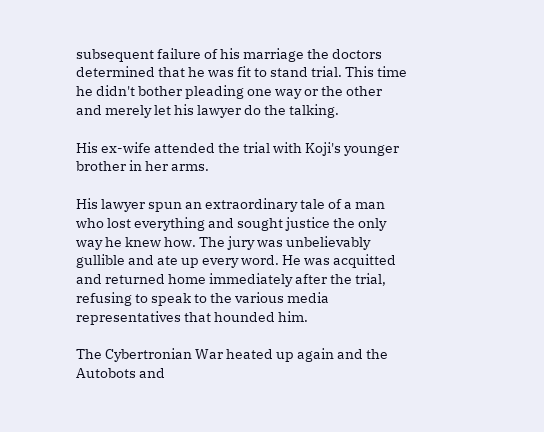subsequent failure of his marriage the doctors determined that he was fit to stand trial. This time he didn't bother pleading one way or the other and merely let his lawyer do the talking.

His ex-wife attended the trial with Koji's younger brother in her arms.

His lawyer spun an extraordinary tale of a man who lost everything and sought justice the only way he knew how. The jury was unbelievably gullible and ate up every word. He was acquitted and returned home immediately after the trial, refusing to speak to the various media representatives that hounded him.

The Cybertronian War heated up again and the Autobots and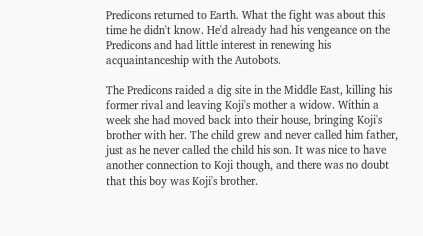Predicons returned to Earth. What the fight was about this time he didn't know. He'd already had his vengeance on the Predicons and had little interest in renewing his acquaintanceship with the Autobots.

The Predicons raided a dig site in the Middle East, killing his former rival and leaving Koji's mother a widow. Within a week she had moved back into their house, bringing Koji's brother with her. The child grew and never called him father, just as he never called the child his son. It was nice to have another connection to Koji though, and there was no doubt that this boy was Koji's brother.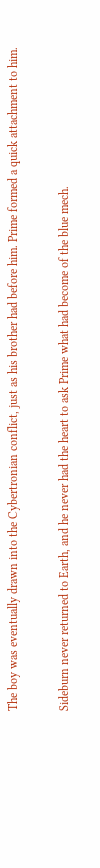The boy was eventually drawn into the Cybertronian conflict, just as his brother had before him. Prime formed a quick attachment to him.

Sideburn never returned to Earth, and he never had the heart to ask Prime what had become of the blue mech.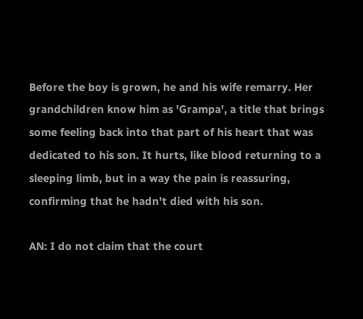Before the boy is grown, he and his wife remarry. Her grandchildren know him as 'Grampa', a title that brings some feeling back into that part of his heart that was dedicated to his son. It hurts, like blood returning to a sleeping limb, but in a way the pain is reassuring, confirming that he hadn't died with his son.

AN: I do not claim that the court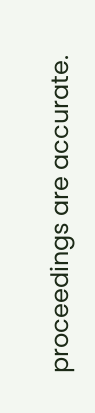proceedings are accurate.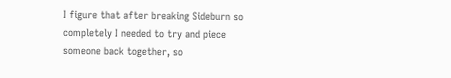I figure that after breaking Sideburn so completely I needed to try and piece someone back together, so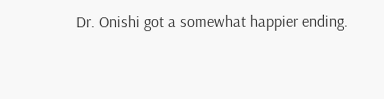Dr. Onishi got a somewhat happier ending.